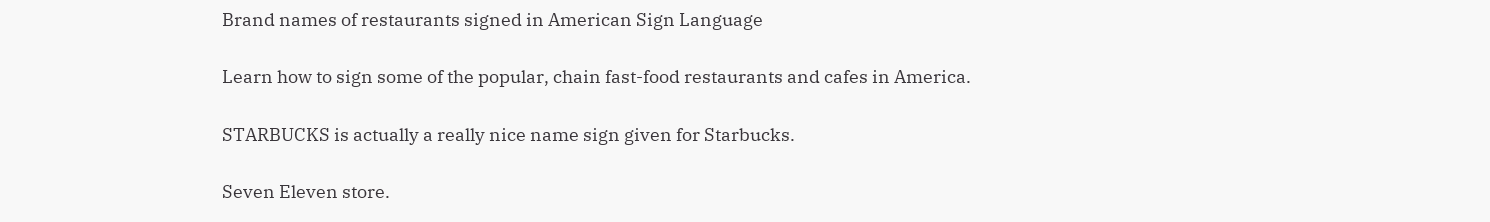Brand names of restaurants signed in American Sign Language

Learn how to sign some of the popular, chain fast-food restaurants and cafes in America.

STARBUCKS is actually a really nice name sign given for Starbucks.

Seven Eleven store.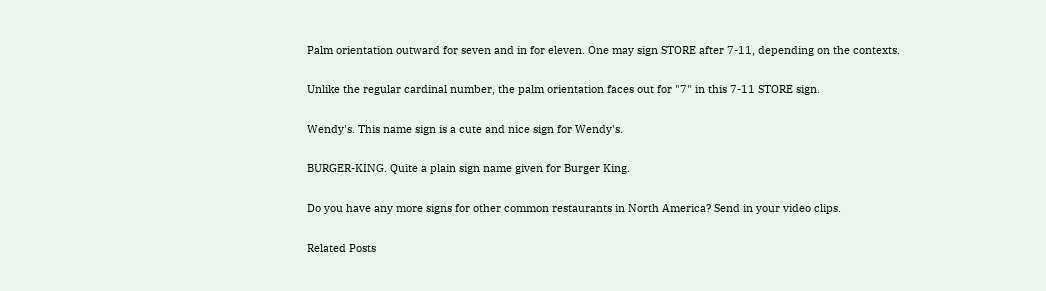Palm orientation outward for seven and in for eleven. One may sign STORE after 7-11, depending on the contexts.

Unlike the regular cardinal number, the palm orientation faces out for "7" in this 7-11 STORE sign.

Wendy's. This name sign is a cute and nice sign for Wendy's.

BURGER-KING. Quite a plain sign name given for Burger King.

Do you have any more signs for other common restaurants in North America? Send in your video clips.

Related Posts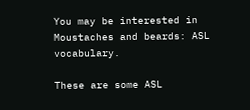You may be interested in Moustaches and beards: ASL vocabulary.

These are some ASL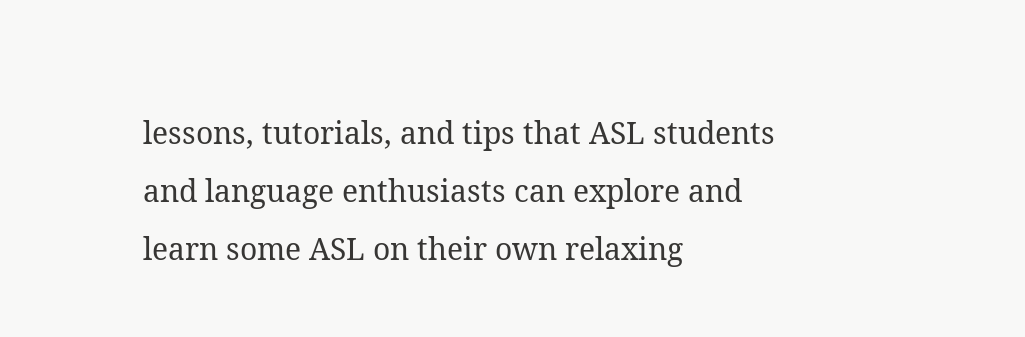lessons, tutorials, and tips that ASL students and language enthusiasts can explore and learn some ASL on their own relaxing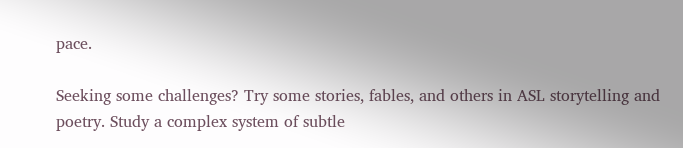pace.

Seeking some challenges? Try some stories, fables, and others in ASL storytelling and poetry. Study a complex system of subtle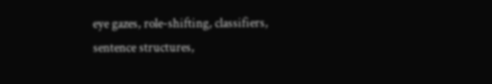eye gazes, role-shifting, classifiers, sentence structures,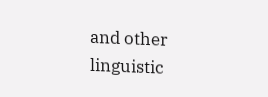and other linguistic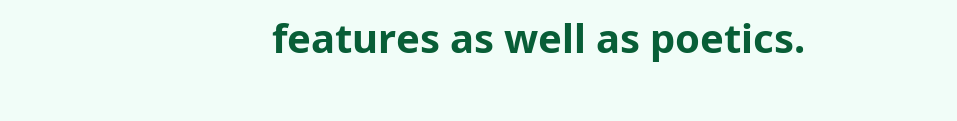features as well as poetics.